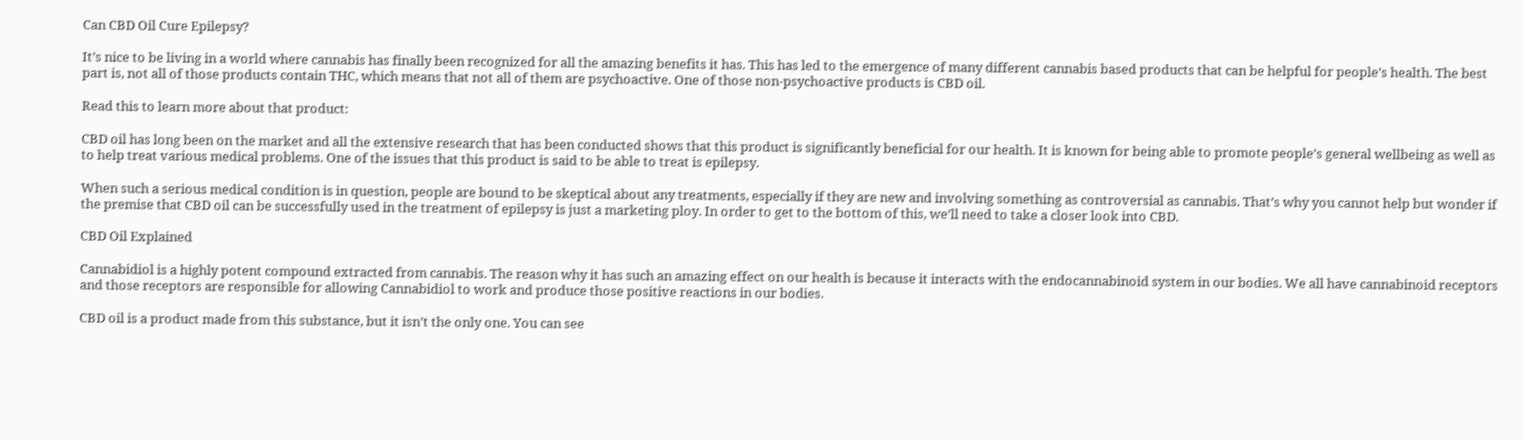Can CBD Oil Cure Epilepsy?

It’s nice to be living in a world where cannabis has finally been recognized for all the amazing benefits it has. This has led to the emergence of many different cannabis based products that can be helpful for people’s health. The best part is, not all of those products contain THC, which means that not all of them are psychoactive. One of those non-psychoactive products is CBD oil.

Read this to learn more about that product:

CBD oil has long been on the market and all the extensive research that has been conducted shows that this product is significantly beneficial for our health. It is known for being able to promote people’s general wellbeing as well as to help treat various medical problems. One of the issues that this product is said to be able to treat is epilepsy.

When such a serious medical condition is in question, people are bound to be skeptical about any treatments, especially if they are new and involving something as controversial as cannabis. That’s why you cannot help but wonder if the premise that CBD oil can be successfully used in the treatment of epilepsy is just a marketing ploy. In order to get to the bottom of this, we’ll need to take a closer look into CBD.

CBD Oil Explained

Cannabidiol is a highly potent compound extracted from cannabis. The reason why it has such an amazing effect on our health is because it interacts with the endocannabinoid system in our bodies. We all have cannabinoid receptors and those receptors are responsible for allowing Cannabidiol to work and produce those positive reactions in our bodies.

CBD oil is a product made from this substance, but it isn’t the only one. You can see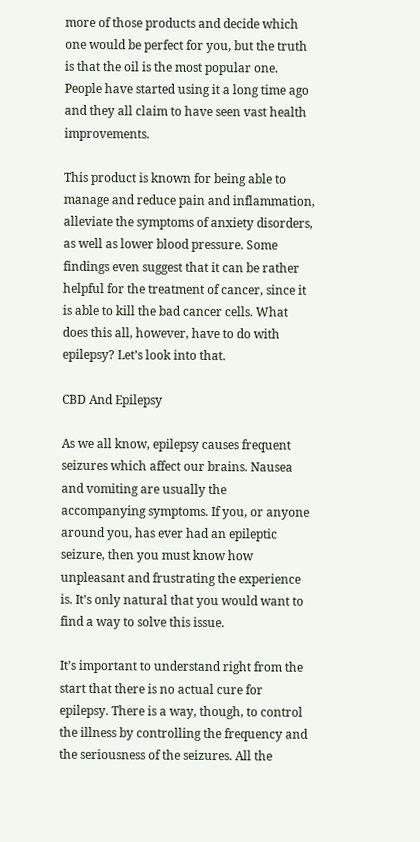more of those products and decide which one would be perfect for you, but the truth is that the oil is the most popular one. People have started using it a long time ago and they all claim to have seen vast health improvements.

This product is known for being able to manage and reduce pain and inflammation, alleviate the symptoms of anxiety disorders, as well as lower blood pressure. Some findings even suggest that it can be rather helpful for the treatment of cancer, since it is able to kill the bad cancer cells. What does this all, however, have to do with epilepsy? Let’s look into that.

CBD And Epilepsy

As we all know, epilepsy causes frequent seizures which affect our brains. Nausea and vomiting are usually the accompanying symptoms. If you, or anyone around you, has ever had an epileptic seizure, then you must know how unpleasant and frustrating the experience is. It’s only natural that you would want to find a way to solve this issue.

It’s important to understand right from the start that there is no actual cure for epilepsy. There is a way, though, to control the illness by controlling the frequency and the seriousness of the seizures. All the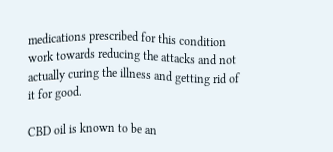medications prescribed for this condition work towards reducing the attacks and not actually curing the illness and getting rid of it for good.

CBD oil is known to be an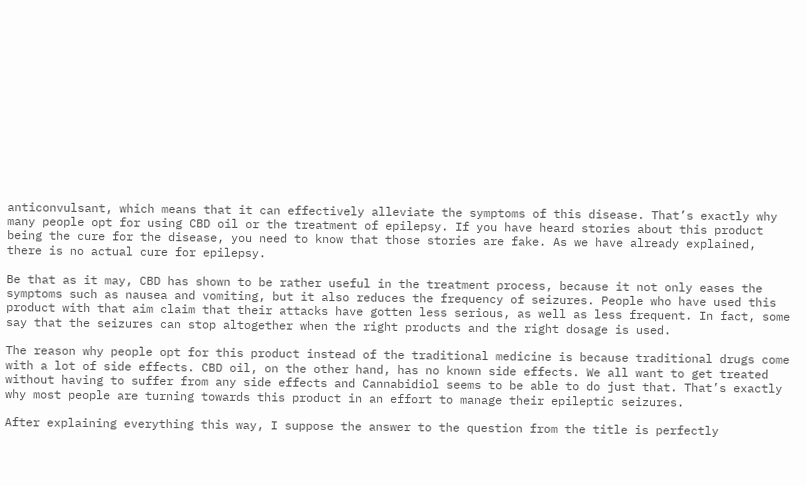anticonvulsant, which means that it can effectively alleviate the symptoms of this disease. That’s exactly why many people opt for using CBD oil or the treatment of epilepsy. If you have heard stories about this product being the cure for the disease, you need to know that those stories are fake. As we have already explained, there is no actual cure for epilepsy.

Be that as it may, CBD has shown to be rather useful in the treatment process, because it not only eases the symptoms such as nausea and vomiting, but it also reduces the frequency of seizures. People who have used this product with that aim claim that their attacks have gotten less serious, as well as less frequent. In fact, some say that the seizures can stop altogether when the right products and the right dosage is used.

The reason why people opt for this product instead of the traditional medicine is because traditional drugs come with a lot of side effects. CBD oil, on the other hand, has no known side effects. We all want to get treated without having to suffer from any side effects and Cannabidiol seems to be able to do just that. That’s exactly why most people are turning towards this product in an effort to manage their epileptic seizures.

After explaining everything this way, I suppose the answer to the question from the title is perfectly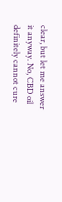clear, but let me answer it anyway. No, CBD oil definitely cannot cure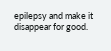epilepsy and make it disappear for good.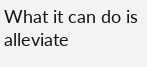What it can do is alleviate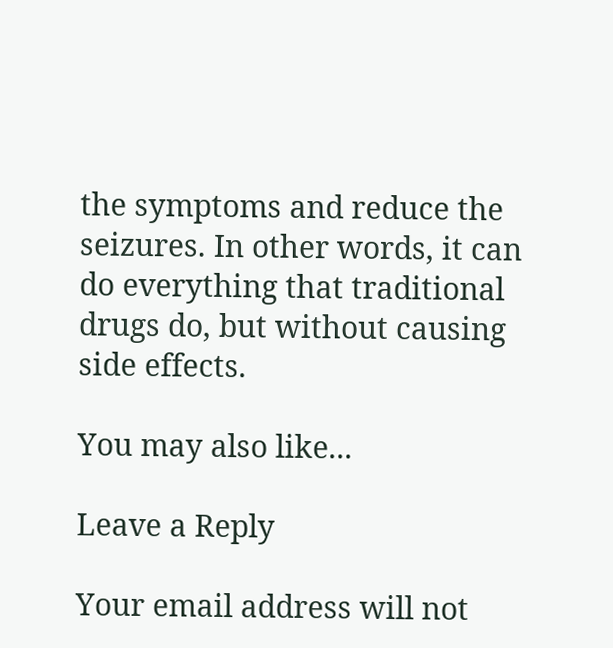the symptoms and reduce the seizures. In other words, it can do everything that traditional drugs do, but without causing side effects.

You may also like...

Leave a Reply

Your email address will not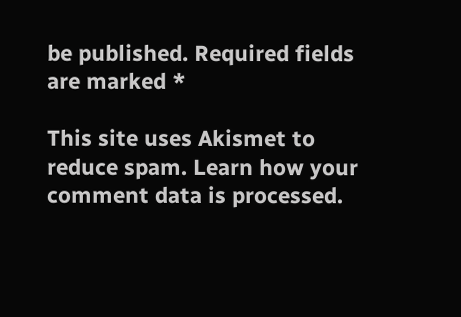be published. Required fields are marked *

This site uses Akismet to reduce spam. Learn how your comment data is processed.